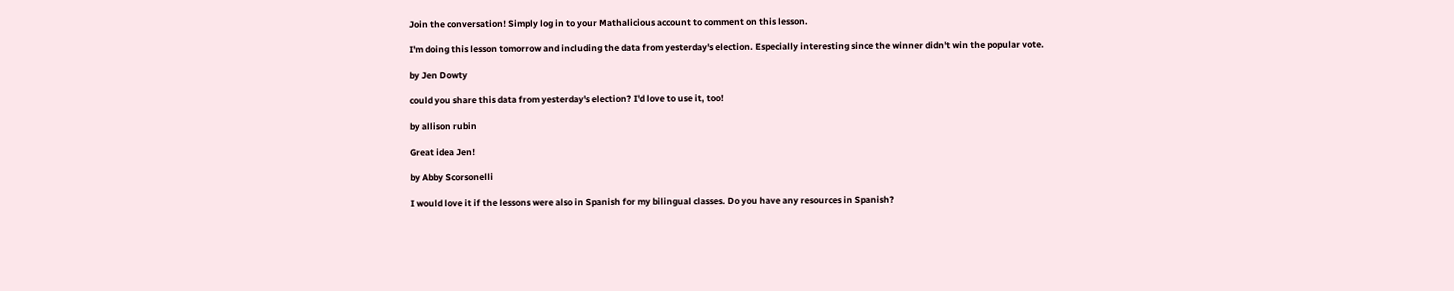Join the conversation! Simply log in to your Mathalicious account to comment on this lesson.

I'm doing this lesson tomorrow and including the data from yesterday's election. Especially interesting since the winner didn't win the popular vote.

by Jen Dowty

could you share this data from yesterday's election? I'd love to use it, too!

by allison rubin

Great idea Jen!

by Abby Scorsonelli

I would love it if the lessons were also in Spanish for my bilingual classes. Do you have any resources in Spanish?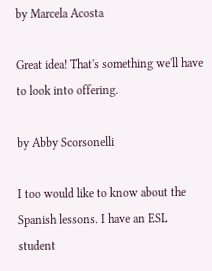by Marcela Acosta

Great idea! That's something we'll have to look into offering.

by Abby Scorsonelli

I too would like to know about the Spanish lessons. I have an ESL student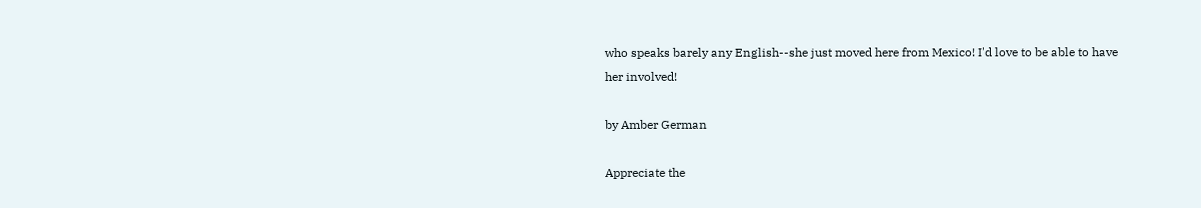who speaks barely any English--she just moved here from Mexico! I'd love to be able to have her involved!

by Amber German

Appreciate the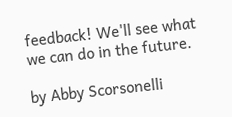feedback! We'll see what we can do in the future.

by Abby Scorsonelli